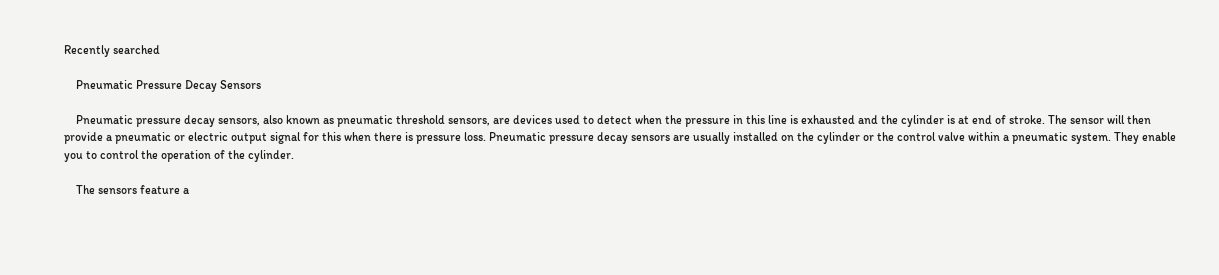Recently searched

    Pneumatic Pressure Decay Sensors

    Pneumatic pressure decay sensors, also known as pneumatic threshold sensors, are devices used to detect when the pressure in this line is exhausted and the cylinder is at end of stroke. The sensor will then provide a pneumatic or electric output signal for this when there is pressure loss. Pneumatic pressure decay sensors are usually installed on the cylinder or the control valve within a pneumatic system. They enable you to control the operation of the cylinder.

    The sensors feature a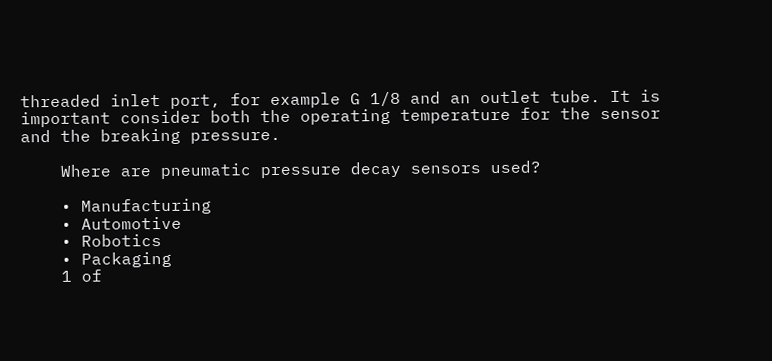threaded inlet port, for example G 1/8 and an outlet tube. It is important consider both the operating temperature for the sensor and the breaking pressure.

    Where are pneumatic pressure decay sensors used?

    • Manufacturing
    • Automotive
    • Robotics
    • Packaging
    1 of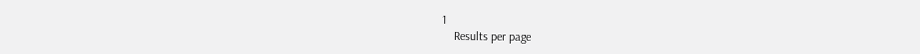1
    Results per page